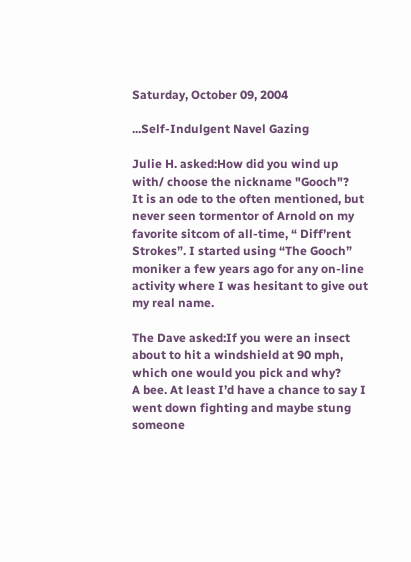Saturday, October 09, 2004

...Self-Indulgent Navel Gazing

Julie H. asked:How did you wind up with/ choose the nickname "Gooch"?
It is an ode to the often mentioned, but never seen tormentor of Arnold on my favorite sitcom of all-time, “ Diff’rent Strokes”. I started using “The Gooch” moniker a few years ago for any on-line activity where I was hesitant to give out my real name.

The Dave asked:If you were an insect about to hit a windshield at 90 mph, which one would you pick and why?
A bee. At least I’d have a chance to say I went down fighting and maybe stung someone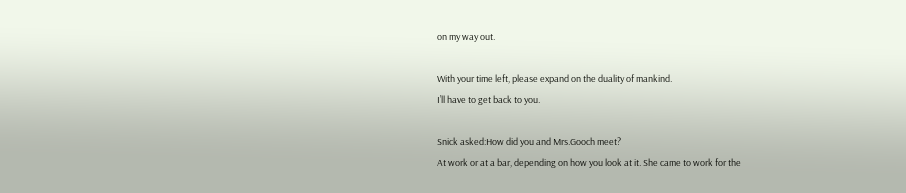on my way out.

With your time left, please expand on the duality of mankind.
I’ll have to get back to you.

Snick asked:How did you and Mrs.Gooch meet?
At work or at a bar, depending on how you look at it. She came to work for the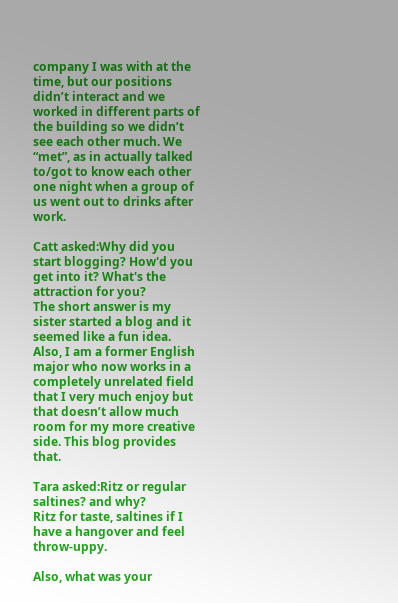company I was with at the time, but our positions didn’t interact and we worked in different parts of the building so we didn’t see each other much. We “met”, as in actually talked to/got to know each other one night when a group of us went out to drinks after work.

Catt asked:Why did you start blogging? How'd you get into it? What's the attraction for you?
The short answer is my sister started a blog and it seemed like a fun idea. Also, I am a former English major who now works in a completely unrelated field that I very much enjoy but that doesn’t allow much room for my more creative side. This blog provides that.

Tara asked:Ritz or regular saltines? and why?
Ritz for taste, saltines if I have a hangover and feel throw-uppy.

Also, what was your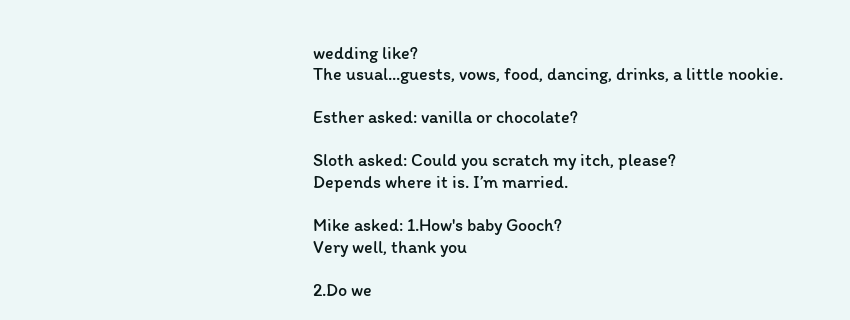wedding like?
The usual...guests, vows, food, dancing, drinks, a little nookie.

Esther asked: vanilla or chocolate?

Sloth asked: Could you scratch my itch, please?
Depends where it is. I’m married.

Mike asked: 1.How's baby Gooch?
Very well, thank you

2.Do we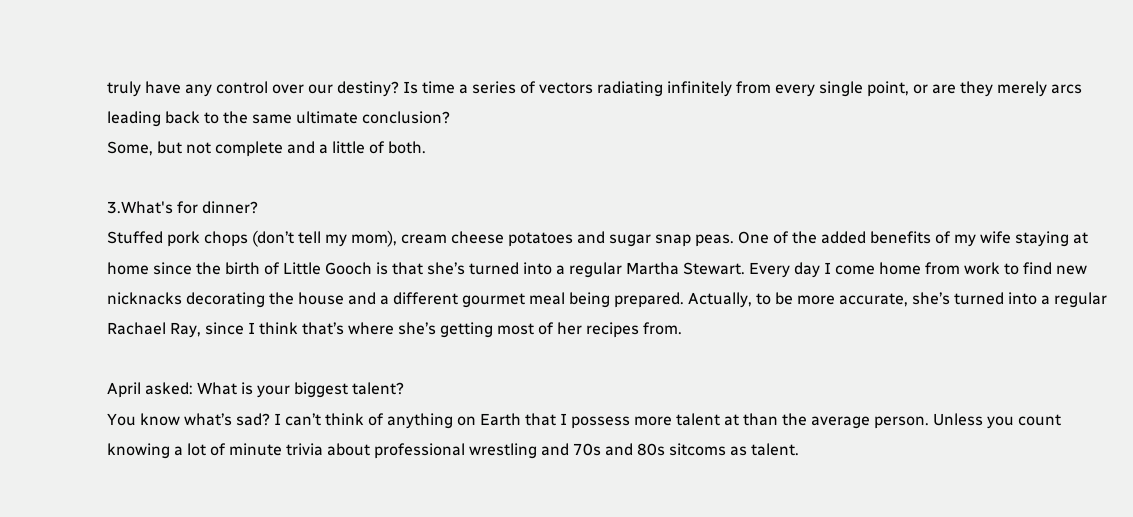truly have any control over our destiny? Is time a series of vectors radiating infinitely from every single point, or are they merely arcs leading back to the same ultimate conclusion?
Some, but not complete and a little of both.

3.What's for dinner?
Stuffed pork chops (don’t tell my mom), cream cheese potatoes and sugar snap peas. One of the added benefits of my wife staying at home since the birth of Little Gooch is that she’s turned into a regular Martha Stewart. Every day I come home from work to find new nicknacks decorating the house and a different gourmet meal being prepared. Actually, to be more accurate, she’s turned into a regular Rachael Ray, since I think that’s where she’s getting most of her recipes from.

April asked: What is your biggest talent?
You know what’s sad? I can’t think of anything on Earth that I possess more talent at than the average person. Unless you count knowing a lot of minute trivia about professional wrestling and 70s and 80s sitcoms as talent.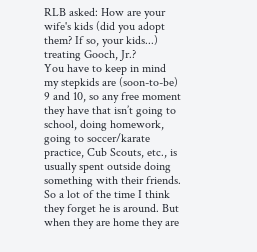RLB asked: How are your wife's kids (did you adopt them? If so, your kids...) treating Gooch, Jr.?
You have to keep in mind my stepkids are (soon-to-be) 9 and 10, so any free moment they have that isn’t going to school, doing homework, going to soccer/karate practice, Cub Scouts, etc., is usually spent outside doing something with their friends. So a lot of the time I think they forget he is around. But when they are home they are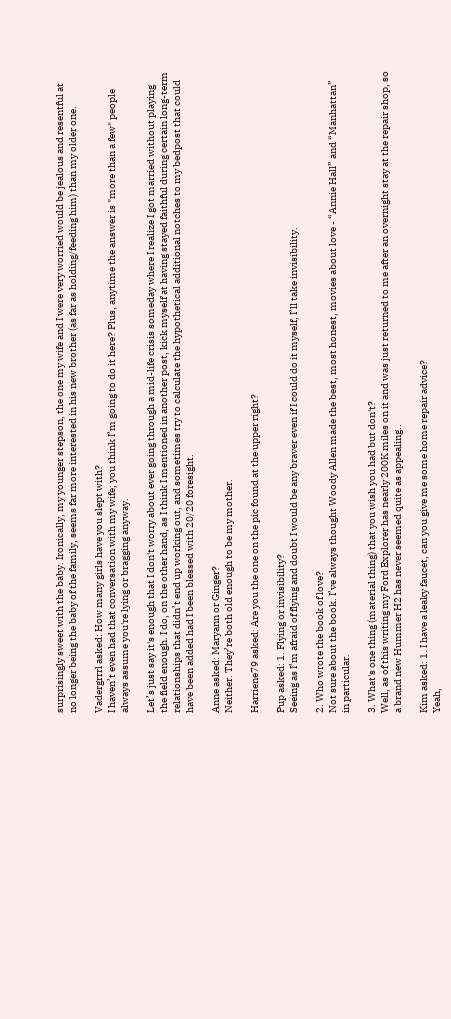surprisingly sweet with the baby. Ironically, my younger stepson, the one my wife and I were very worried would be jealous and resentful at no longer being the baby of the family, seems far more interested in his new brother (as far as holding/feeding him) than my older one.

Vadergrrrl asked: How many girls have you slept with?
I haven’t even had that conversation with my wife; you think I’m going to do it here? Plus, anytime the answer is "more than a few" people always assume you're lying or bragging anyway.

Let’s just say it's enough that I don't worry about ever going through a mid-life crisis someday where I realize I got married without playing the field enough. I do, on the other hand, as I think I mentioned in another post, kick myself at having stayed faithful during certain long-term relationships that didn’t end up working out, and sometimes try to calculate the hypothetical additional notches to my bedpost that could have been added had I been blessed with 20/20 foresight.

Anne asked: Maryann or Ginger?
Neither. They’re both old enough to be my mother.

Harriene79 asked: Are you the one on the pic found at the upper right?

Pup asked: 1. Flying or invisibility?
Seeing as I’m afraid of flying and doubt I would be any braver even if I could do it myself, I’ll take invisibility.

2. Who wrote the book of love?
Not sure about the book. I’ve always thought Woody Allen made the best, most honest, movies about love - “Annie Hall” and “Manhattan” in particular.

3. What's one thing (material thing) that you wish you had but don't?
Well, as of this writing my Ford Explorer has nearly 200K miles on it and was just returned to me after an overnight stay at the repair shop, so a brand new Hummer H2 has never seemed quite as appealing..

Kim asked: 1. I have a leaky faucet, can you give me some home repair advice?
Yeah,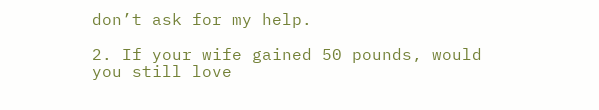don’t ask for my help.

2. If your wife gained 50 pounds, would you still love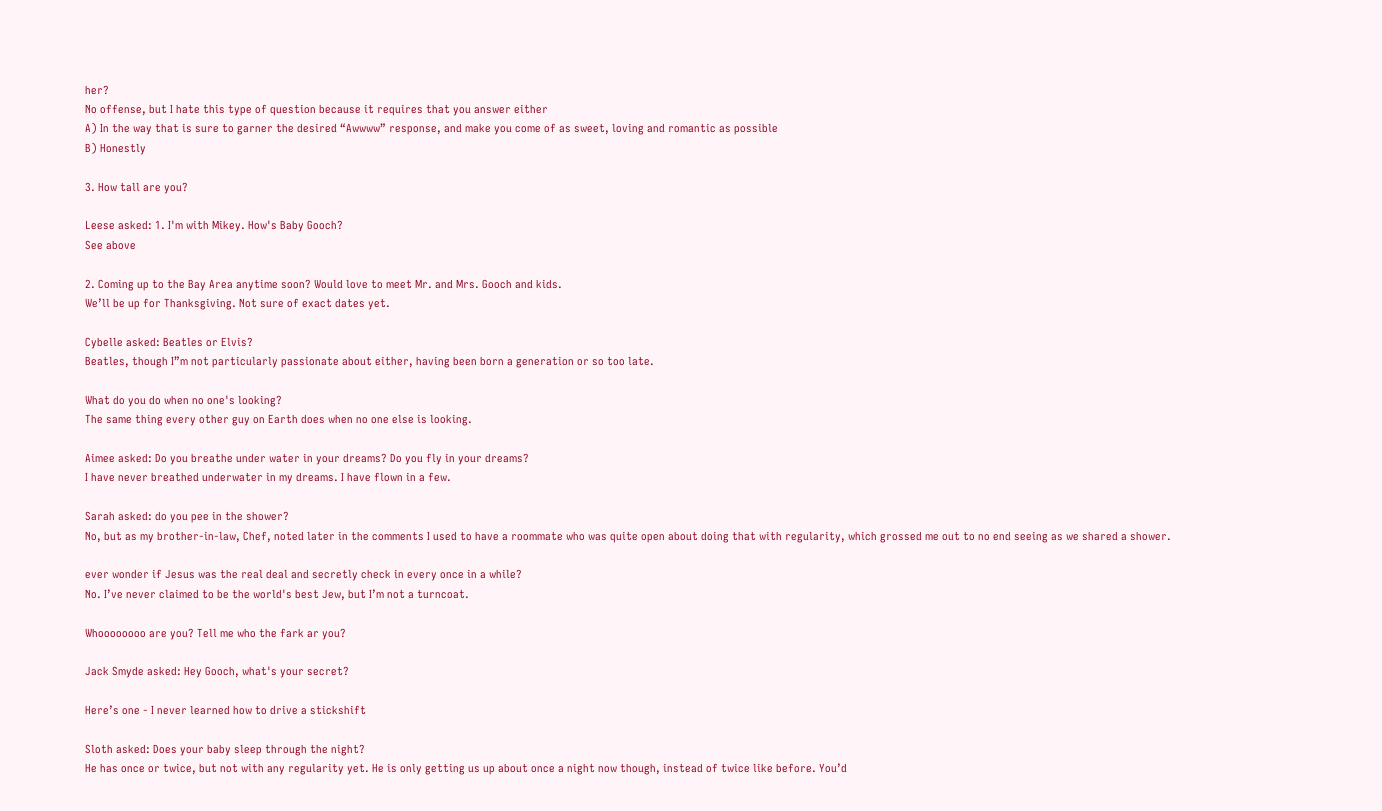her?
No offense, but I hate this type of question because it requires that you answer either
A) In the way that is sure to garner the desired “Awwww” response, and make you come of as sweet, loving and romantic as possible
B) Honestly

3. How tall are you?

Leese asked: 1. I'm with Mikey. How's Baby Gooch?
See above

2. Coming up to the Bay Area anytime soon? Would love to meet Mr. and Mrs. Gooch and kids.
We’ll be up for Thanksgiving. Not sure of exact dates yet.

Cybelle asked: Beatles or Elvis?
Beatles, though I”m not particularly passionate about either, having been born a generation or so too late.

What do you do when no one's looking?
The same thing every other guy on Earth does when no one else is looking.

Aimee asked: Do you breathe under water in your dreams? Do you fly in your dreams?
I have never breathed underwater in my dreams. I have flown in a few.

Sarah asked: do you pee in the shower?
No, but as my brother-in-law, Chef, noted later in the comments I used to have a roommate who was quite open about doing that with regularity, which grossed me out to no end seeing as we shared a shower.

ever wonder if Jesus was the real deal and secretly check in every once in a while?
No. I’ve never claimed to be the world's best Jew, but I’m not a turncoat.

Whoooooooo are you? Tell me who the fark ar you?

Jack Smyde asked: Hey Gooch, what's your secret?

Here’s one - I never learned how to drive a stickshift

Sloth asked: Does your baby sleep through the night?
He has once or twice, but not with any regularity yet. He is only getting us up about once a night now though, instead of twice like before. You’d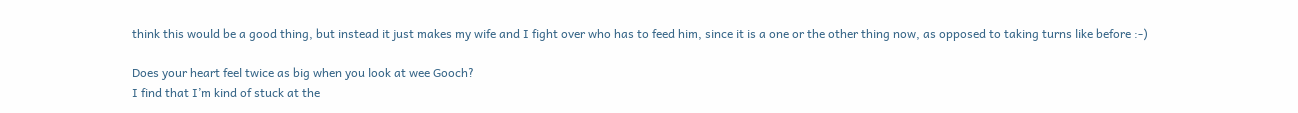think this would be a good thing, but instead it just makes my wife and I fight over who has to feed him, since it is a one or the other thing now, as opposed to taking turns like before :-)

Does your heart feel twice as big when you look at wee Gooch?
I find that I’m kind of stuck at the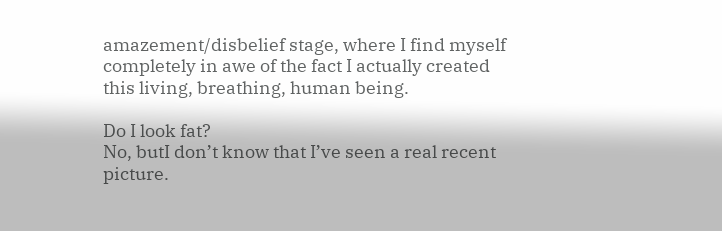amazement/disbelief stage, where I find myself completely in awe of the fact I actually created this living, breathing, human being.

Do I look fat?
No, butI don’t know that I’ve seen a real recent picture.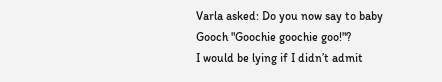Varla asked: Do you now say to baby Gooch "Goochie goochie goo!"?
I would be lying if I didn’t admit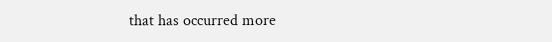that has occurred more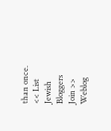than once.
<< List
Jewish Bloggers
Join >>
Weblog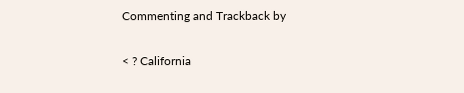Commenting and Trackback by

< ? California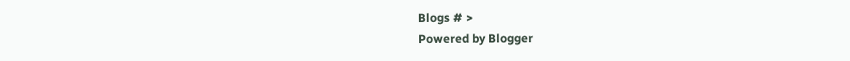Blogs # >
Powered by Blogger